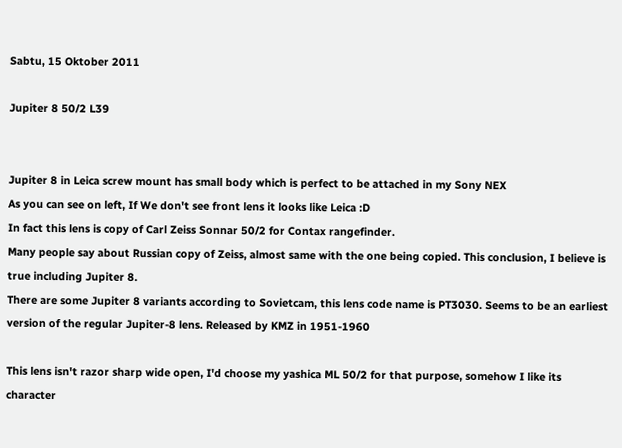Sabtu, 15 Oktober 2011

Jupiter 8 50/2 L39


Jupiter 8 in Leica screw mount has small body which is perfect to be attached in my Sony NEX
As you can see on left, If We don't see front lens it looks like Leica :D
In fact this lens is copy of Carl Zeiss Sonnar 50/2 for Contax rangefinder.
Many people say about Russian copy of Zeiss, almost same with the one being copied. This conclusion, I believe is true including Jupiter 8.
There are some Jupiter 8 variants according to Sovietcam, this lens code name is PT3030. Seems to be an earliest version of the regular Jupiter-8 lens. Released by KMZ in 1951-1960

This lens isn't razor sharp wide open, I'd choose my yashica ML 50/2 for that purpose, somehow I like its character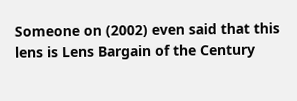Someone on (2002) even said that this lens is Lens Bargain of the Century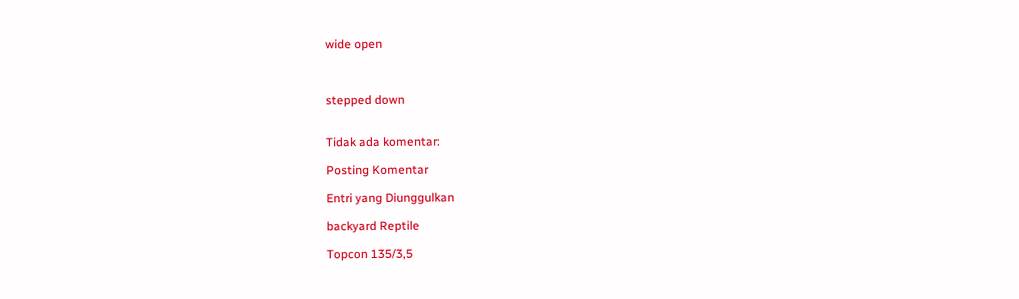wide open



stepped down


Tidak ada komentar:

Posting Komentar

Entri yang Diunggulkan

backyard Reptile

Topcon 135/3,5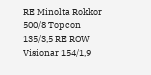RE Minolta Rokkor 500/8 Topcon 135/3,5 RE ROW Visionar 154/1,9